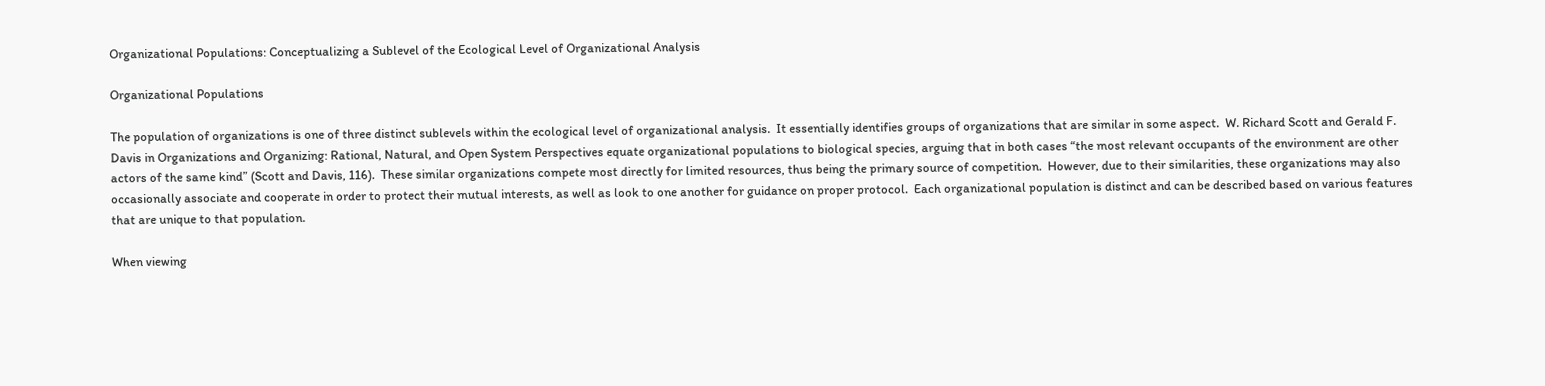Organizational Populations: Conceptualizing a Sublevel of the Ecological Level of Organizational Analysis

Organizational Populations

The population of organizations is one of three distinct sublevels within the ecological level of organizational analysis.  It essentially identifies groups of organizations that are similar in some aspect.  W. Richard Scott and Gerald F. Davis in Organizations and Organizing: Rational, Natural, and Open System Perspectives equate organizational populations to biological species, arguing that in both cases “the most relevant occupants of the environment are other actors of the same kind” (Scott and Davis, 116).  These similar organizations compete most directly for limited resources, thus being the primary source of competition.  However, due to their similarities, these organizations may also occasionally associate and cooperate in order to protect their mutual interests, as well as look to one another for guidance on proper protocol.  Each organizational population is distinct and can be described based on various features that are unique to that population.

When viewing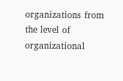organizations from the level of organizational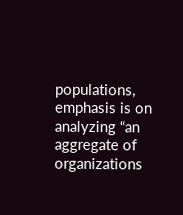populations, emphasis is on analyzing “an aggregate of organizations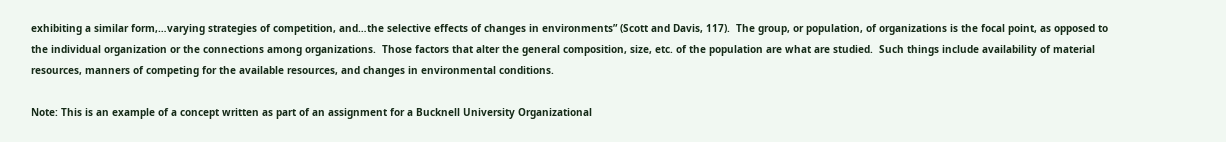exhibiting a similar form,…varying strategies of competition, and…the selective effects of changes in environments” (Scott and Davis, 117).  The group, or population, of organizations is the focal point, as opposed to the individual organization or the connections among organizations.  Those factors that alter the general composition, size, etc. of the population are what are studied.  Such things include availability of material resources, manners of competing for the available resources, and changes in environmental conditions.

Note: This is an example of a concept written as part of an assignment for a Bucknell University Organizational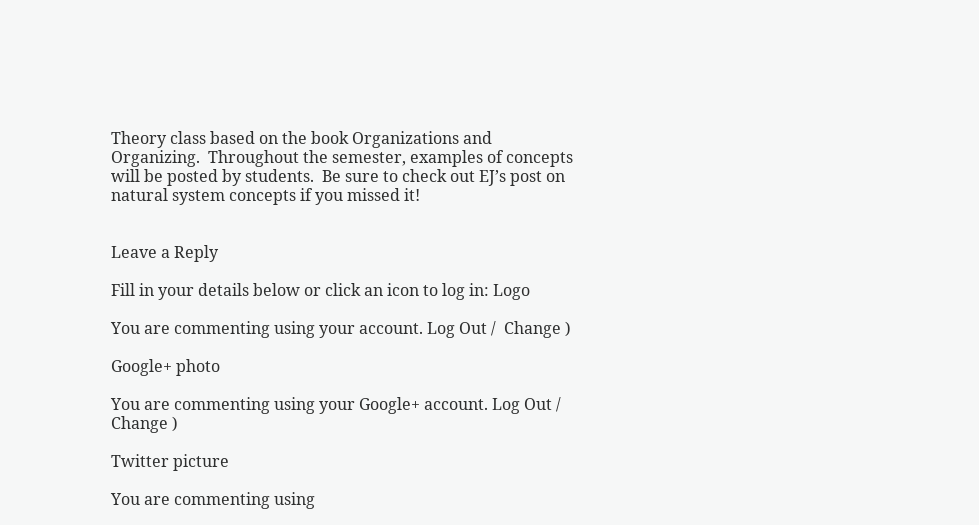Theory class based on the book Organizations and Organizing.  Throughout the semester, examples of concepts will be posted by students.  Be sure to check out EJ’s post on natural system concepts if you missed it!


Leave a Reply

Fill in your details below or click an icon to log in: Logo

You are commenting using your account. Log Out /  Change )

Google+ photo

You are commenting using your Google+ account. Log Out /  Change )

Twitter picture

You are commenting using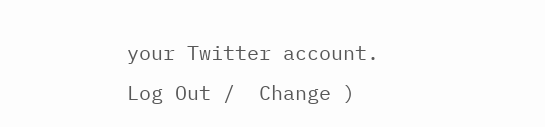your Twitter account. Log Out /  Change )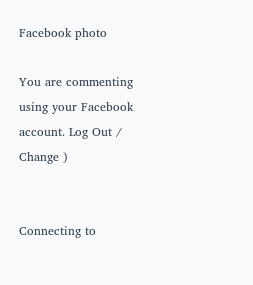Facebook photo

You are commenting using your Facebook account. Log Out /  Change )


Connecting to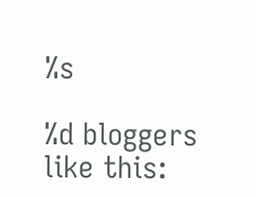%s

%d bloggers like this: